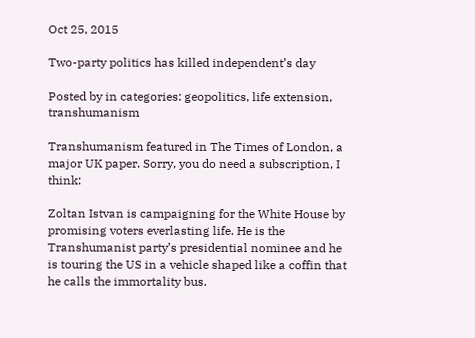Oct 25, 2015

Two-party politics has killed independent’s day

Posted by in categories: geopolitics, life extension, transhumanism

Transhumanism featured in The Times of London, a major UK paper. Sorry, you do need a subscription, I think:

Zoltan Istvan is campaigning for the White House by promising voters everlasting life. He is the Transhumanist party’s presidential nominee and he is touring the US in a vehicle shaped like a coffin that he calls the immortality bus.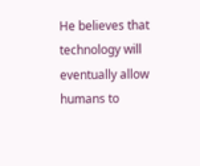He believes that technology will eventually allow humans to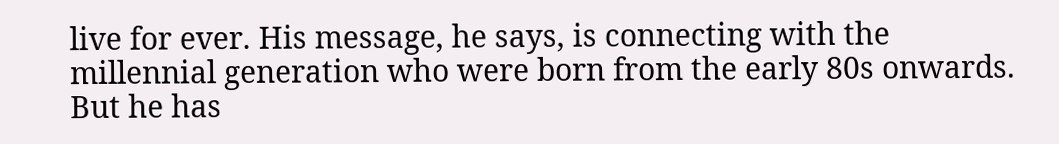live for ever. His message, he says, is connecting with the millennial generation who were born from the early 80s onwards. But he has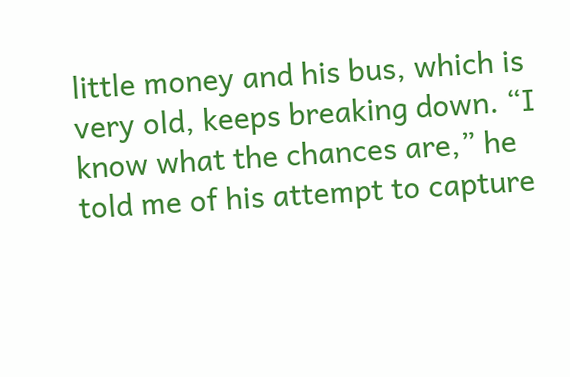little money and his bus, which is very old, keeps breaking down. “I know what the chances are,” he told me of his attempt to capture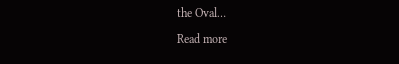the Oval…

Read more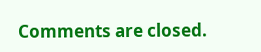Comments are closed.